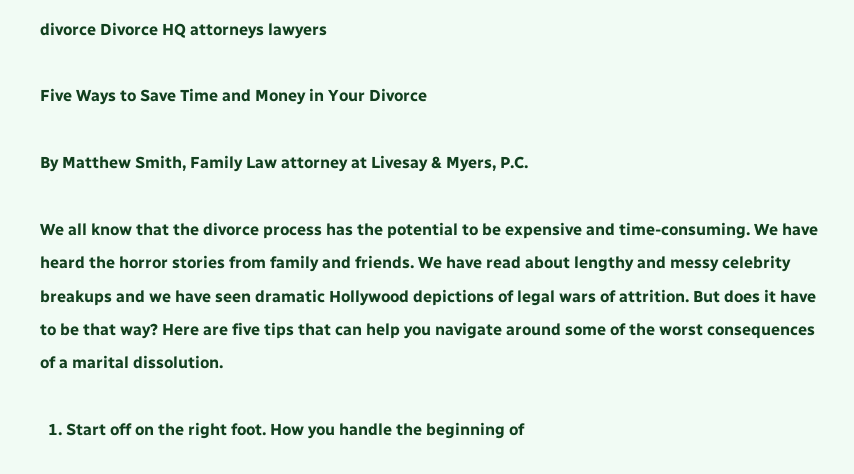divorce Divorce HQ attorneys lawyers

Five Ways to Save Time and Money in Your Divorce

By Matthew Smith, Family Law attorney at Livesay & Myers, P.C.

We all know that the divorce process has the potential to be expensive and time-consuming. We have heard the horror stories from family and friends. We have read about lengthy and messy celebrity breakups and we have seen dramatic Hollywood depictions of legal wars of attrition. But does it have to be that way? Here are five tips that can help you navigate around some of the worst consequences of a marital dissolution.

  1. Start off on the right foot. How you handle the beginning of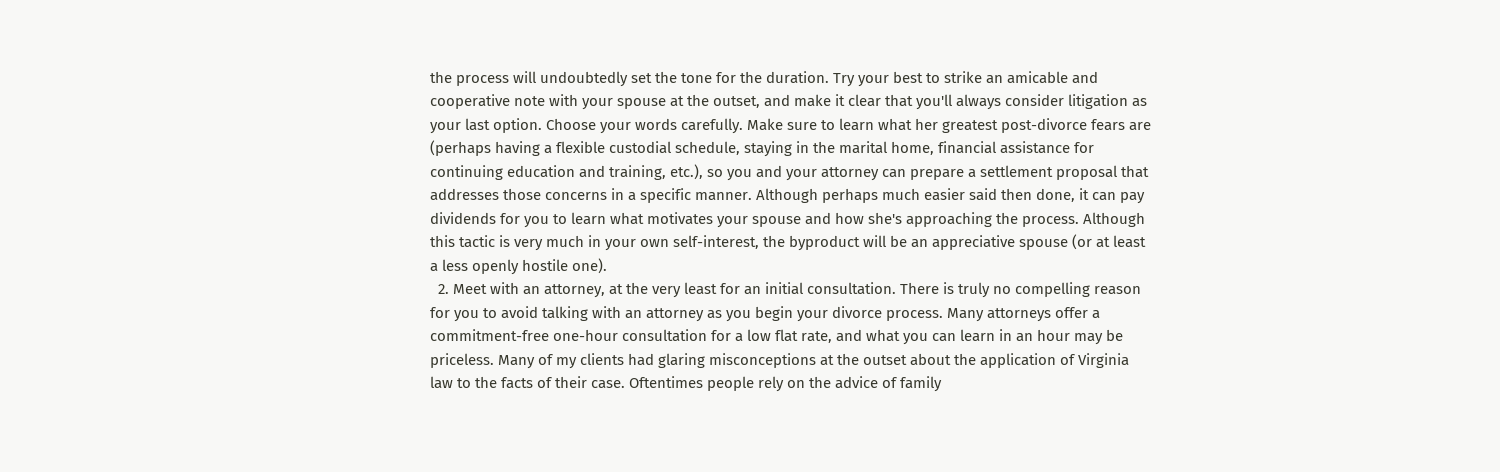the process will undoubtedly set the tone for the duration. Try your best to strike an amicable and cooperative note with your spouse at the outset, and make it clear that you'll always consider litigation as your last option. Choose your words carefully. Make sure to learn what her greatest post-divorce fears are (perhaps having a flexible custodial schedule, staying in the marital home, financial assistance for continuing education and training, etc.), so you and your attorney can prepare a settlement proposal that addresses those concerns in a specific manner. Although perhaps much easier said then done, it can pay dividends for you to learn what motivates your spouse and how she's approaching the process. Although this tactic is very much in your own self-interest, the byproduct will be an appreciative spouse (or at least a less openly hostile one).
  2. Meet with an attorney, at the very least for an initial consultation. There is truly no compelling reason for you to avoid talking with an attorney as you begin your divorce process. Many attorneys offer a commitment-free one-hour consultation for a low flat rate, and what you can learn in an hour may be priceless. Many of my clients had glaring misconceptions at the outset about the application of Virginia law to the facts of their case. Oftentimes people rely on the advice of family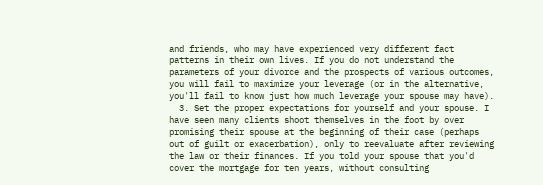and friends, who may have experienced very different fact patterns in their own lives. If you do not understand the parameters of your divorce and the prospects of various outcomes, you will fail to maximize your leverage (or in the alternative, you'll fail to know just how much leverage your spouse may have).
  3. Set the proper expectations for yourself and your spouse. I have seen many clients shoot themselves in the foot by over promising their spouse at the beginning of their case (perhaps out of guilt or exacerbation), only to reevaluate after reviewing the law or their finances. If you told your spouse that you'd cover the mortgage for ten years, without consulting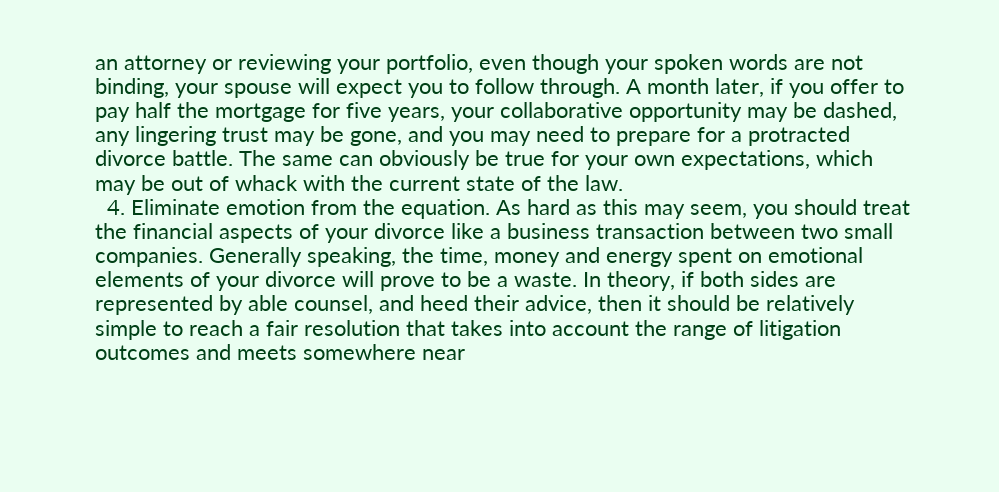an attorney or reviewing your portfolio, even though your spoken words are not binding, your spouse will expect you to follow through. A month later, if you offer to pay half the mortgage for five years, your collaborative opportunity may be dashed, any lingering trust may be gone, and you may need to prepare for a protracted divorce battle. The same can obviously be true for your own expectations, which may be out of whack with the current state of the law.
  4. Eliminate emotion from the equation. As hard as this may seem, you should treat the financial aspects of your divorce like a business transaction between two small companies. Generally speaking, the time, money and energy spent on emotional elements of your divorce will prove to be a waste. In theory, if both sides are represented by able counsel, and heed their advice, then it should be relatively simple to reach a fair resolution that takes into account the range of litigation outcomes and meets somewhere near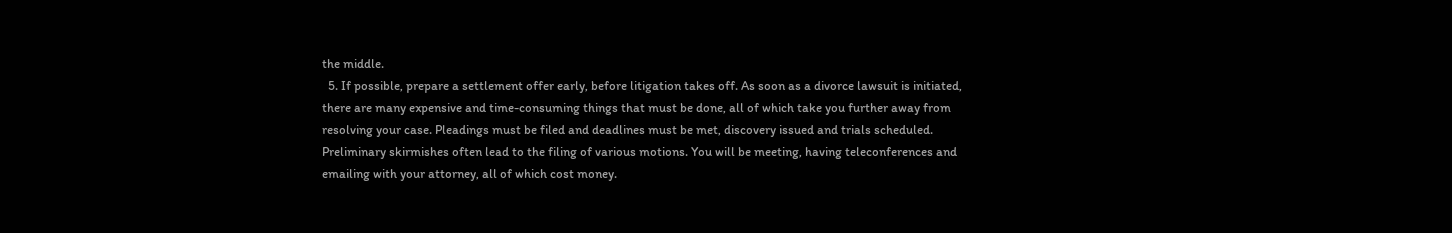the middle.
  5. If possible, prepare a settlement offer early, before litigation takes off. As soon as a divorce lawsuit is initiated, there are many expensive and time-consuming things that must be done, all of which take you further away from resolving your case. Pleadings must be filed and deadlines must be met, discovery issued and trials scheduled. Preliminary skirmishes often lead to the filing of various motions. You will be meeting, having teleconferences and emailing with your attorney, all of which cost money.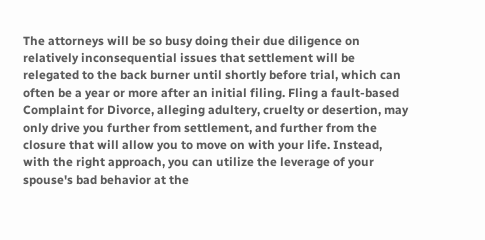The attorneys will be so busy doing their due diligence on relatively inconsequential issues that settlement will be relegated to the back burner until shortly before trial, which can often be a year or more after an initial filing. Fling a fault-based Complaint for Divorce, alleging adultery, cruelty or desertion, may only drive you further from settlement, and further from the closure that will allow you to move on with your life. Instead, with the right approach, you can utilize the leverage of your spouse's bad behavior at the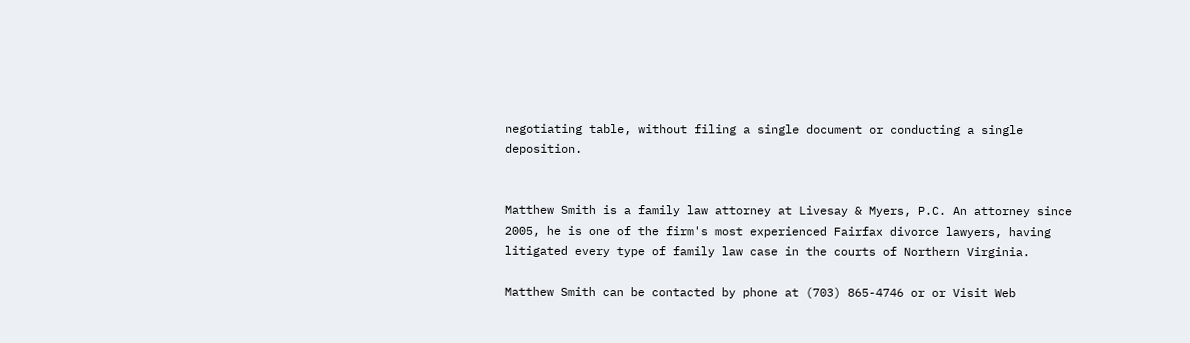negotiating table, without filing a single document or conducting a single deposition.


Matthew Smith is a family law attorney at Livesay & Myers, P.C. An attorney since 2005, he is one of the firm's most experienced Fairfax divorce lawyers, having litigated every type of family law case in the courts of Northern Virginia.

Matthew Smith can be contacted by phone at (703) 865-4746 or or Visit Web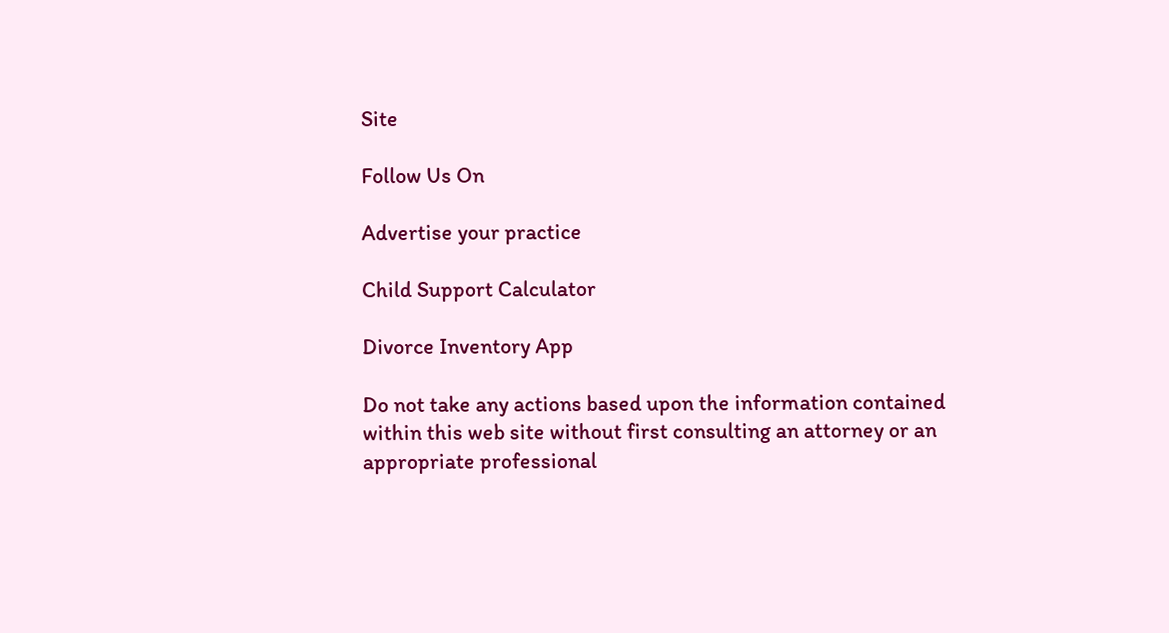Site

Follow Us On

Advertise your practice

Child Support Calculator

Divorce Inventory App

Do not take any actions based upon the information contained within this web site without first consulting an attorney or an appropriate professional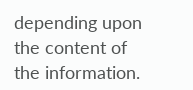depending upon the content of the information.